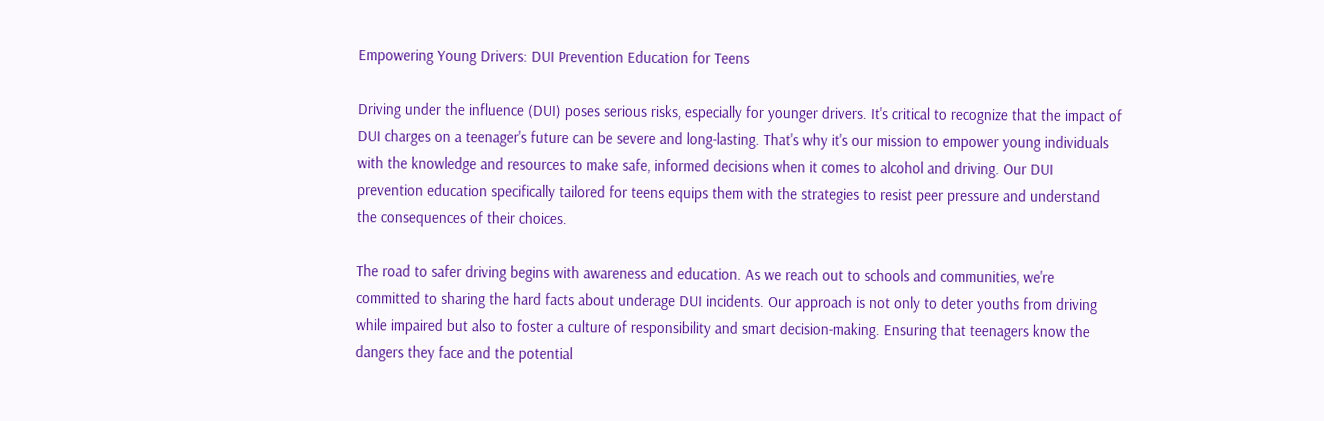Empowering Young Drivers: DUI Prevention Education for Teens

Driving under the influence (DUI) poses serious risks, especially for younger drivers. It's critical to recognize that the impact of DUI charges on a teenager's future can be severe and long-lasting. That's why it's our mission to empower young individuals with the knowledge and resources to make safe, informed decisions when it comes to alcohol and driving. Our DUI prevention education specifically tailored for teens equips them with the strategies to resist peer pressure and understand the consequences of their choices.

The road to safer driving begins with awareness and education. As we reach out to schools and communities, we're committed to sharing the hard facts about underage DUI incidents. Our approach is not only to deter youths from driving while impaired but also to foster a culture of responsibility and smart decision-making. Ensuring that teenagers know the dangers they face and the potential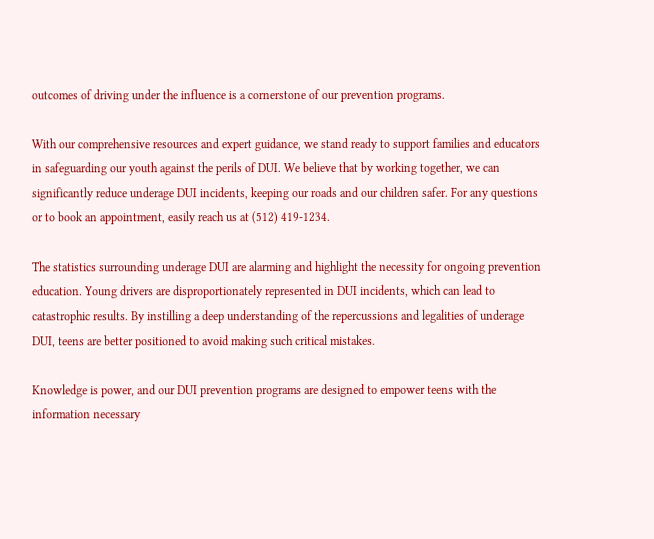outcomes of driving under the influence is a cornerstone of our prevention programs.

With our comprehensive resources and expert guidance, we stand ready to support families and educators in safeguarding our youth against the perils of DUI. We believe that by working together, we can significantly reduce underage DUI incidents, keeping our roads and our children safer. For any questions or to book an appointment, easily reach us at (512) 419-1234.

The statistics surrounding underage DUI are alarming and highlight the necessity for ongoing prevention education. Young drivers are disproportionately represented in DUI incidents, which can lead to catastrophic results. By instilling a deep understanding of the repercussions and legalities of underage DUI, teens are better positioned to avoid making such critical mistakes.

Knowledge is power, and our DUI prevention programs are designed to empower teens with the information necessary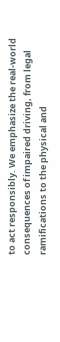to act responsibly. We emphasize the real-world consequences of impaired driving, from legal ramifications to the physical and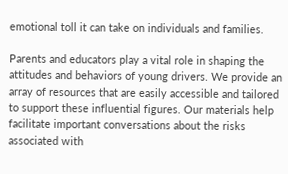emotional toll it can take on individuals and families.

Parents and educators play a vital role in shaping the attitudes and behaviors of young drivers. We provide an array of resources that are easily accessible and tailored to support these influential figures. Our materials help facilitate important conversations about the risks associated with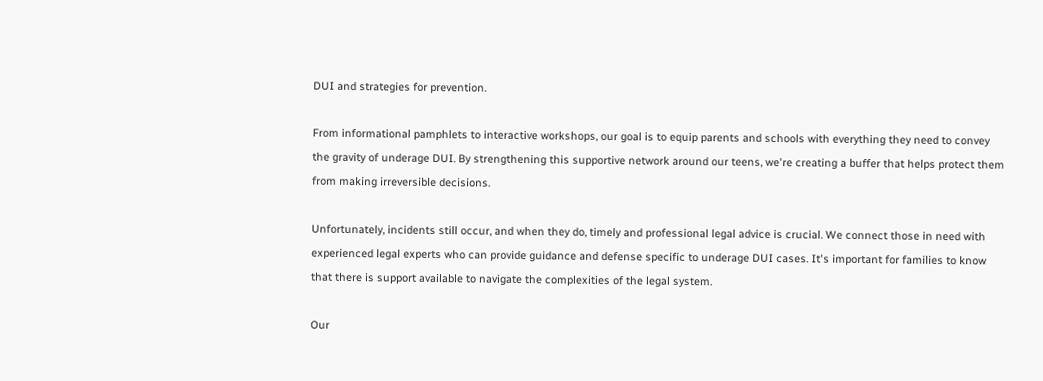DUI and strategies for prevention.

From informational pamphlets to interactive workshops, our goal is to equip parents and schools with everything they need to convey the gravity of underage DUI. By strengthening this supportive network around our teens, we're creating a buffer that helps protect them from making irreversible decisions.

Unfortunately, incidents still occur, and when they do, timely and professional legal advice is crucial. We connect those in need with experienced legal experts who can provide guidance and defense specific to underage DUI cases. It's important for families to know that there is support available to navigate the complexities of the legal system.

Our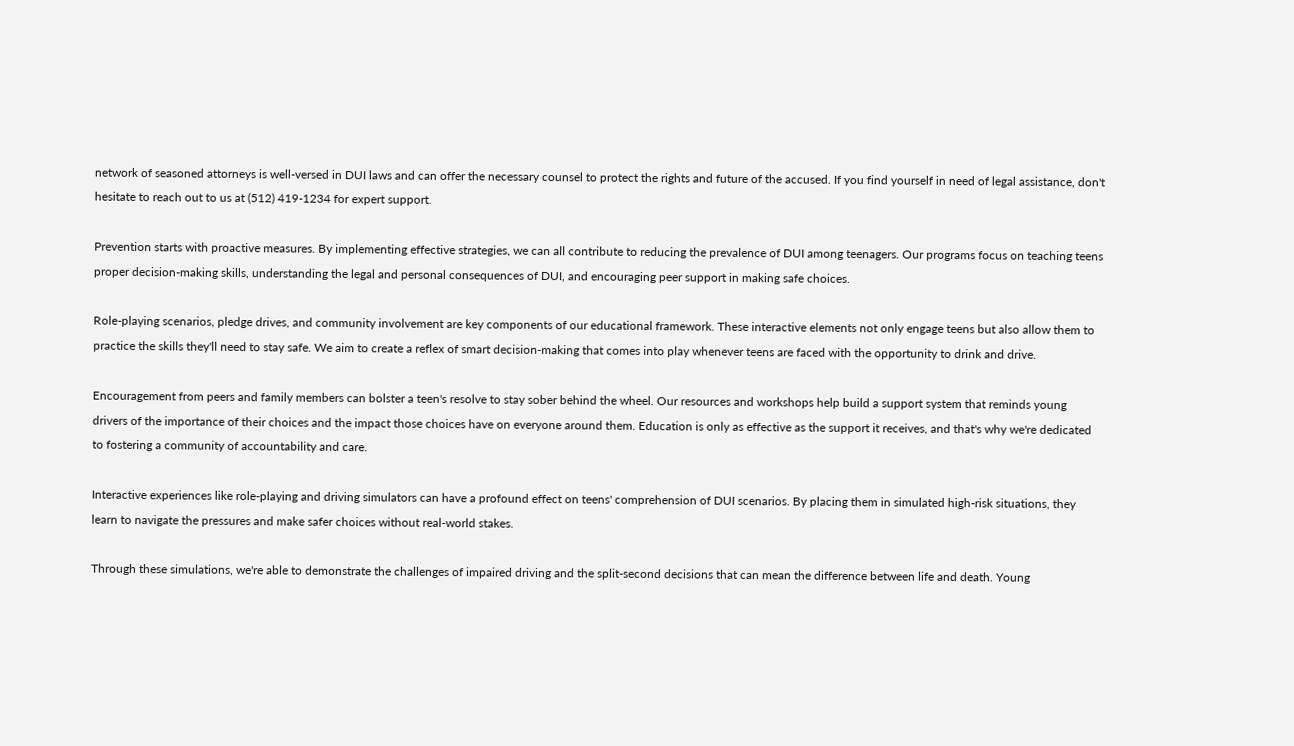network of seasoned attorneys is well-versed in DUI laws and can offer the necessary counsel to protect the rights and future of the accused. If you find yourself in need of legal assistance, don't hesitate to reach out to us at (512) 419-1234 for expert support.

Prevention starts with proactive measures. By implementing effective strategies, we can all contribute to reducing the prevalence of DUI among teenagers. Our programs focus on teaching teens proper decision-making skills, understanding the legal and personal consequences of DUI, and encouraging peer support in making safe choices.

Role-playing scenarios, pledge drives, and community involvement are key components of our educational framework. These interactive elements not only engage teens but also allow them to practice the skills they'll need to stay safe. We aim to create a reflex of smart decision-making that comes into play whenever teens are faced with the opportunity to drink and drive.

Encouragement from peers and family members can bolster a teen's resolve to stay sober behind the wheel. Our resources and workshops help build a support system that reminds young drivers of the importance of their choices and the impact those choices have on everyone around them. Education is only as effective as the support it receives, and that's why we're dedicated to fostering a community of accountability and care.

Interactive experiences like role-playing and driving simulators can have a profound effect on teens' comprehension of DUI scenarios. By placing them in simulated high-risk situations, they learn to navigate the pressures and make safer choices without real-world stakes.

Through these simulations, we're able to demonstrate the challenges of impaired driving and the split-second decisions that can mean the difference between life and death. Young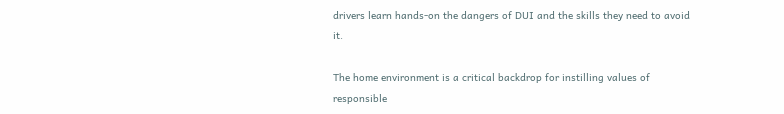drivers learn hands-on the dangers of DUI and the skills they need to avoid it.

The home environment is a critical backdrop for instilling values of responsible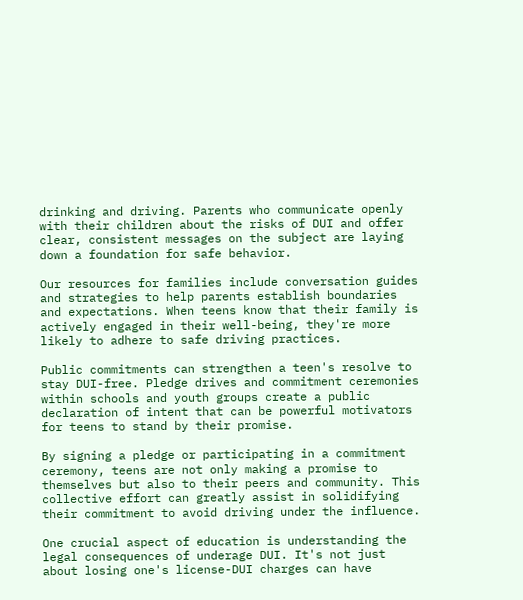drinking and driving. Parents who communicate openly with their children about the risks of DUI and offer clear, consistent messages on the subject are laying down a foundation for safe behavior.

Our resources for families include conversation guides and strategies to help parents establish boundaries and expectations. When teens know that their family is actively engaged in their well-being, they're more likely to adhere to safe driving practices.

Public commitments can strengthen a teen's resolve to stay DUI-free. Pledge drives and commitment ceremonies within schools and youth groups create a public declaration of intent that can be powerful motivators for teens to stand by their promise.

By signing a pledge or participating in a commitment ceremony, teens are not only making a promise to themselves but also to their peers and community. This collective effort can greatly assist in solidifying their commitment to avoid driving under the influence.

One crucial aspect of education is understanding the legal consequences of underage DUI. It's not just about losing one's license-DUI charges can have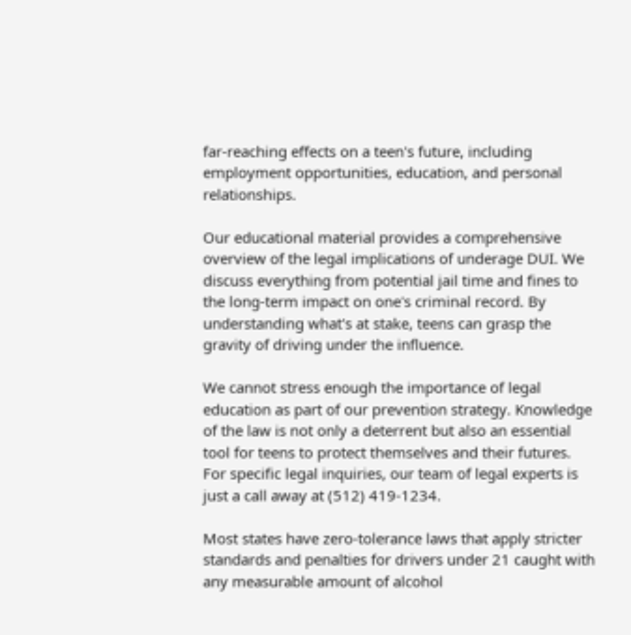far-reaching effects on a teen's future, including employment opportunities, education, and personal relationships.

Our educational material provides a comprehensive overview of the legal implications of underage DUI. We discuss everything from potential jail time and fines to the long-term impact on one's criminal record. By understanding what's at stake, teens can grasp the gravity of driving under the influence.

We cannot stress enough the importance of legal education as part of our prevention strategy. Knowledge of the law is not only a deterrent but also an essential tool for teens to protect themselves and their futures. For specific legal inquiries, our team of legal experts is just a call away at (512) 419-1234.

Most states have zero-tolerance laws that apply stricter standards and penalties for drivers under 21 caught with any measurable amount of alcohol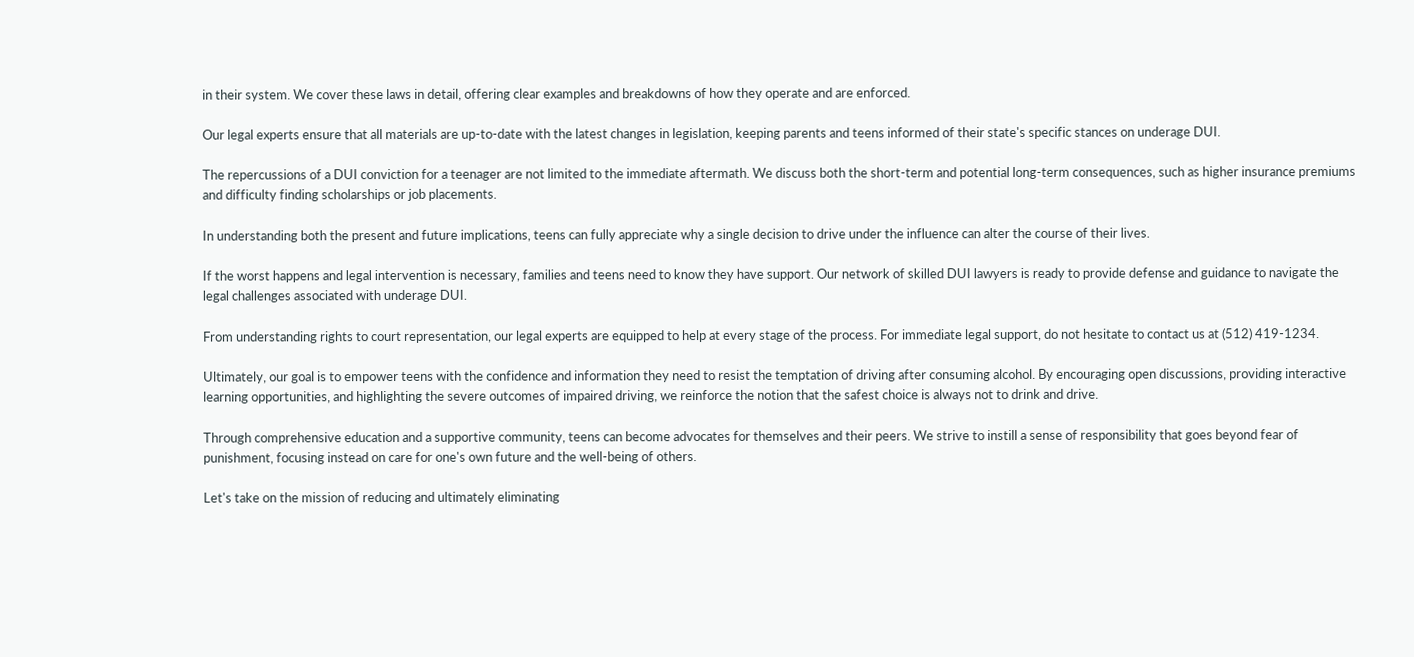in their system. We cover these laws in detail, offering clear examples and breakdowns of how they operate and are enforced.

Our legal experts ensure that all materials are up-to-date with the latest changes in legislation, keeping parents and teens informed of their state's specific stances on underage DUI.

The repercussions of a DUI conviction for a teenager are not limited to the immediate aftermath. We discuss both the short-term and potential long-term consequences, such as higher insurance premiums and difficulty finding scholarships or job placements.

In understanding both the present and future implications, teens can fully appreciate why a single decision to drive under the influence can alter the course of their lives.

If the worst happens and legal intervention is necessary, families and teens need to know they have support. Our network of skilled DUI lawyers is ready to provide defense and guidance to navigate the legal challenges associated with underage DUI.

From understanding rights to court representation, our legal experts are equipped to help at every stage of the process. For immediate legal support, do not hesitate to contact us at (512) 419-1234.

Ultimately, our goal is to empower teens with the confidence and information they need to resist the temptation of driving after consuming alcohol. By encouraging open discussions, providing interactive learning opportunities, and highlighting the severe outcomes of impaired driving, we reinforce the notion that the safest choice is always not to drink and drive.

Through comprehensive education and a supportive community, teens can become advocates for themselves and their peers. We strive to instill a sense of responsibility that goes beyond fear of punishment, focusing instead on care for one's own future and the well-being of others.

Let's take on the mission of reducing and ultimately eliminating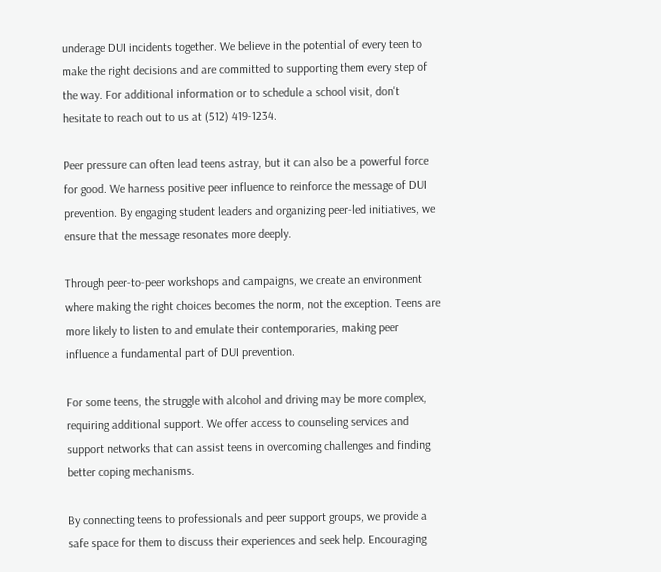underage DUI incidents together. We believe in the potential of every teen to make the right decisions and are committed to supporting them every step of the way. For additional information or to schedule a school visit, don't hesitate to reach out to us at (512) 419-1234.

Peer pressure can often lead teens astray, but it can also be a powerful force for good. We harness positive peer influence to reinforce the message of DUI prevention. By engaging student leaders and organizing peer-led initiatives, we ensure that the message resonates more deeply.

Through peer-to-peer workshops and campaigns, we create an environment where making the right choices becomes the norm, not the exception. Teens are more likely to listen to and emulate their contemporaries, making peer influence a fundamental part of DUI prevention.

For some teens, the struggle with alcohol and driving may be more complex, requiring additional support. We offer access to counseling services and support networks that can assist teens in overcoming challenges and finding better coping mechanisms.

By connecting teens to professionals and peer support groups, we provide a safe space for them to discuss their experiences and seek help. Encouraging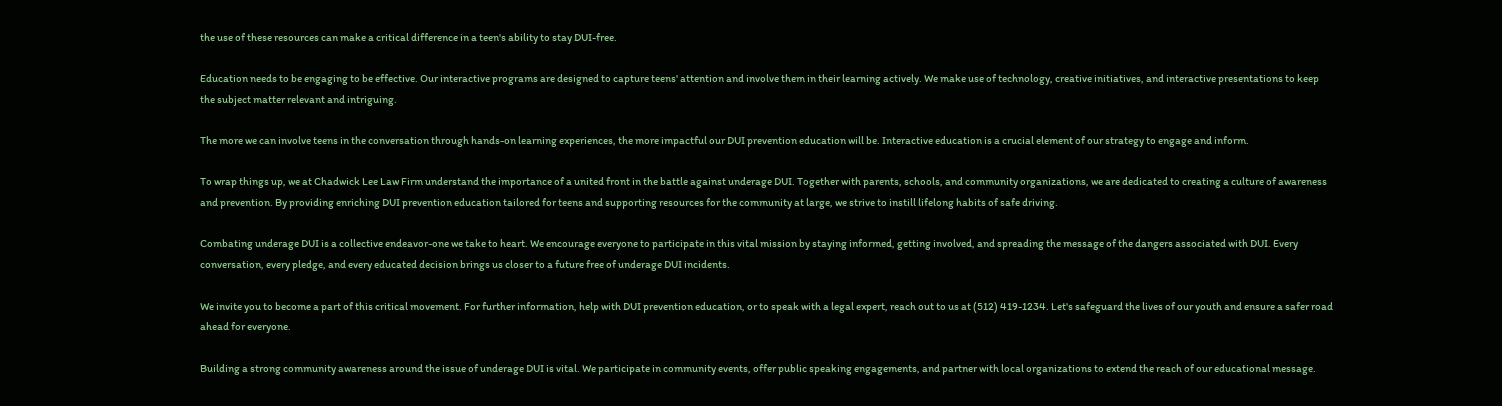the use of these resources can make a critical difference in a teen's ability to stay DUI-free.

Education needs to be engaging to be effective. Our interactive programs are designed to capture teens' attention and involve them in their learning actively. We make use of technology, creative initiatives, and interactive presentations to keep the subject matter relevant and intriguing.

The more we can involve teens in the conversation through hands-on learning experiences, the more impactful our DUI prevention education will be. Interactive education is a crucial element of our strategy to engage and inform.

To wrap things up, we at Chadwick Lee Law Firm understand the importance of a united front in the battle against underage DUI. Together with parents, schools, and community organizations, we are dedicated to creating a culture of awareness and prevention. By providing enriching DUI prevention education tailored for teens and supporting resources for the community at large, we strive to instill lifelong habits of safe driving.

Combating underage DUI is a collective endeavor-one we take to heart. We encourage everyone to participate in this vital mission by staying informed, getting involved, and spreading the message of the dangers associated with DUI. Every conversation, every pledge, and every educated decision brings us closer to a future free of underage DUI incidents.

We invite you to become a part of this critical movement. For further information, help with DUI prevention education, or to speak with a legal expert, reach out to us at (512) 419-1234. Let's safeguard the lives of our youth and ensure a safer road ahead for everyone.

Building a strong community awareness around the issue of underage DUI is vital. We participate in community events, offer public speaking engagements, and partner with local organizations to extend the reach of our educational message.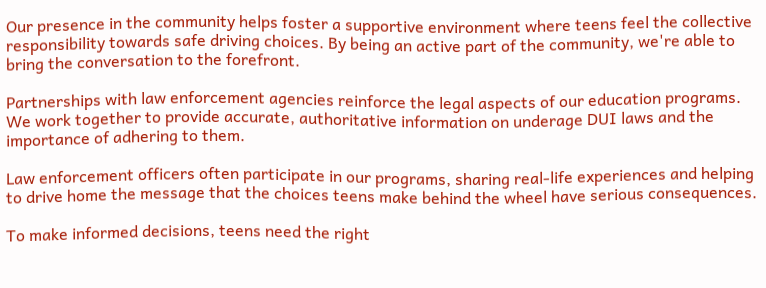Our presence in the community helps foster a supportive environment where teens feel the collective responsibility towards safe driving choices. By being an active part of the community, we're able to bring the conversation to the forefront.

Partnerships with law enforcement agencies reinforce the legal aspects of our education programs. We work together to provide accurate, authoritative information on underage DUI laws and the importance of adhering to them.

Law enforcement officers often participate in our programs, sharing real-life experiences and helping to drive home the message that the choices teens make behind the wheel have serious consequences.

To make informed decisions, teens need the right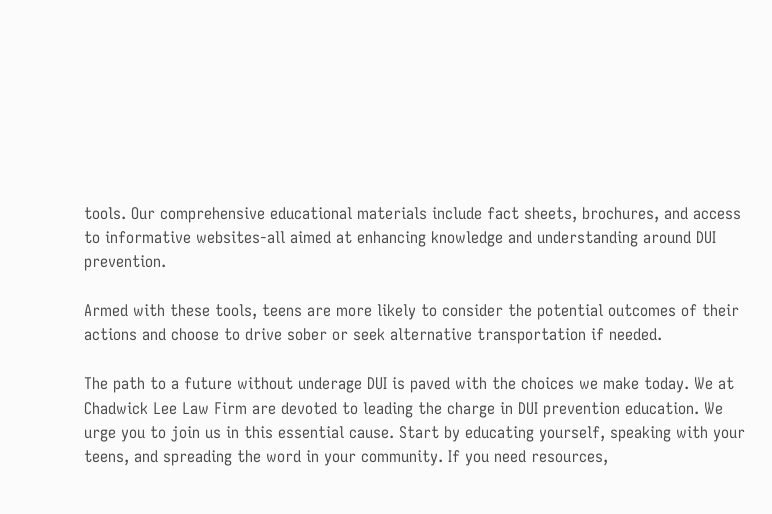tools. Our comprehensive educational materials include fact sheets, brochures, and access to informative websites-all aimed at enhancing knowledge and understanding around DUI prevention.

Armed with these tools, teens are more likely to consider the potential outcomes of their actions and choose to drive sober or seek alternative transportation if needed.

The path to a future without underage DUI is paved with the choices we make today. We at Chadwick Lee Law Firm are devoted to leading the charge in DUI prevention education. We urge you to join us in this essential cause. Start by educating yourself, speaking with your teens, and spreading the word in your community. If you need resources,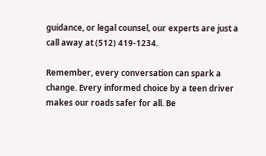guidance, or legal counsel, our experts are just a call away at (512) 419-1234.

Remember, every conversation can spark a change. Every informed choice by a teen driver makes our roads safer for all. Be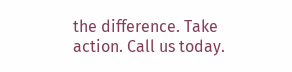the difference. Take action. Call us today.